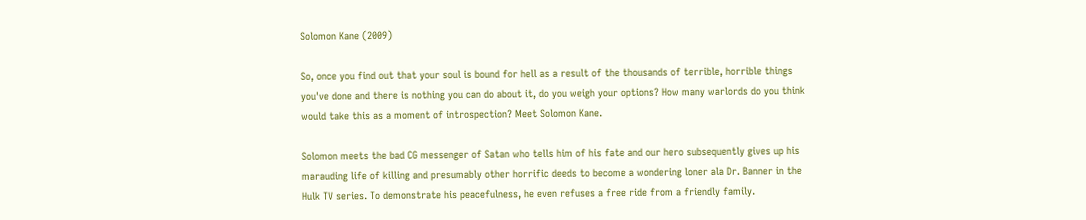Solomon Kane (2009)

So, once you find out that your soul is bound for hell as a result of the thousands of terrible, horrible things you've done and there is nothing you can do about it, do you weigh your options? How many warlords do you think would take this as a moment of introspection? Meet Solomon Kane.

Solomon meets the bad CG messenger of Satan who tells him of his fate and our hero subsequently gives up his marauding life of killing and presumably other horrific deeds to become a wondering loner ala Dr. Banner in the Hulk TV series. To demonstrate his peacefulness, he even refuses a free ride from a friendly family.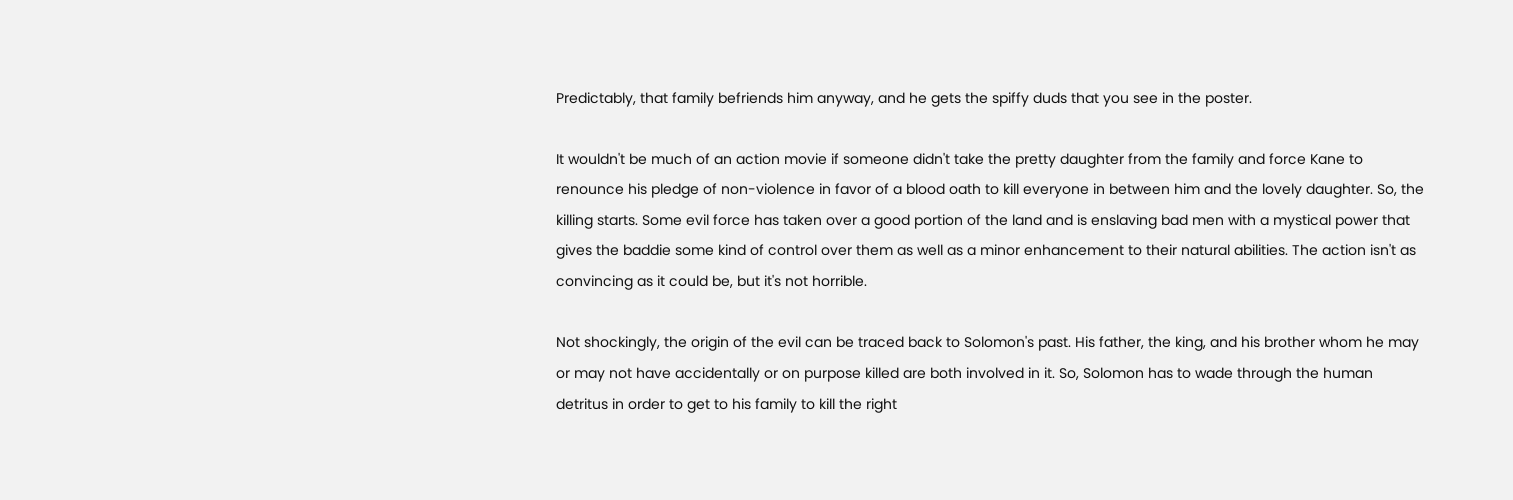Predictably, that family befriends him anyway, and he gets the spiffy duds that you see in the poster.

It wouldn't be much of an action movie if someone didn't take the pretty daughter from the family and force Kane to renounce his pledge of non-violence in favor of a blood oath to kill everyone in between him and the lovely daughter. So, the killing starts. Some evil force has taken over a good portion of the land and is enslaving bad men with a mystical power that gives the baddie some kind of control over them as well as a minor enhancement to their natural abilities. The action isn't as convincing as it could be, but it's not horrible.

Not shockingly, the origin of the evil can be traced back to Solomon's past. His father, the king, and his brother whom he may or may not have accidentally or on purpose killed are both involved in it. So, Solomon has to wade through the human detritus in order to get to his family to kill the right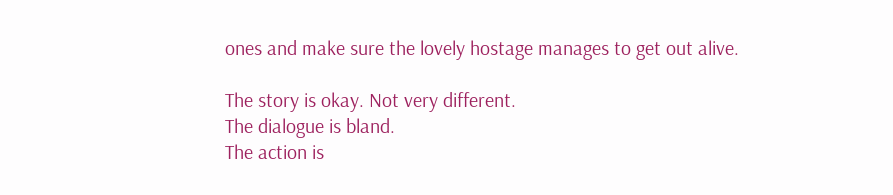ones and make sure the lovely hostage manages to get out alive.

The story is okay. Not very different.
The dialogue is bland.
The action is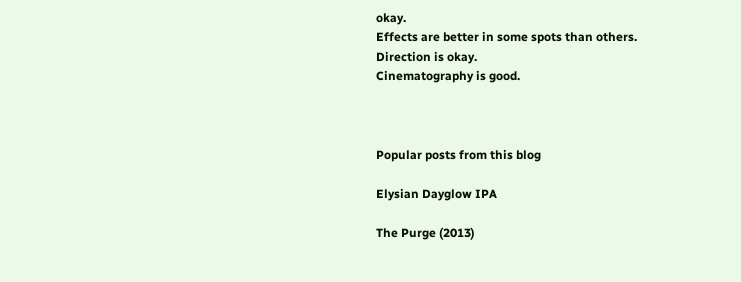okay.
Effects are better in some spots than others.
Direction is okay.
Cinematography is good.



Popular posts from this blog

Elysian Dayglow IPA

The Purge (2013)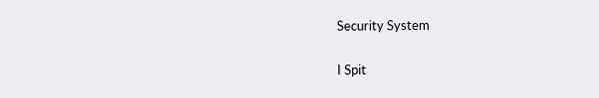Security System

I Spit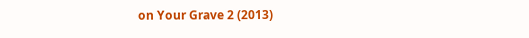on Your Grave 2 (2013)